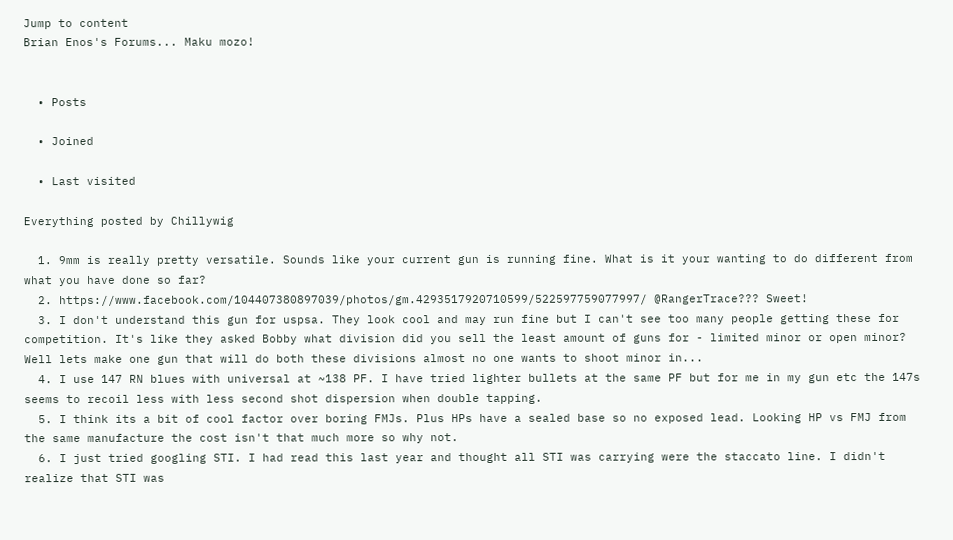Jump to content
Brian Enos's Forums... Maku mozo!


  • Posts

  • Joined

  • Last visited

Everything posted by Chillywig

  1. 9mm is really pretty versatile. Sounds like your current gun is running fine. What is it your wanting to do different from what you have done so far?
  2. https://www.facebook.com/104407380897039/photos/gm.4293517920710599/522597759077997/ @RangerTrace??? Sweet!
  3. I don't understand this gun for uspsa. They look cool and may run fine but I can't see too many people getting these for competition. It's like they asked Bobby what division did you sell the least amount of guns for - limited minor or open minor? Well lets make one gun that will do both these divisions almost no one wants to shoot minor in...
  4. I use 147 RN blues with universal at ~138 PF. I have tried lighter bullets at the same PF but for me in my gun etc the 147s seems to recoil less with less second shot dispersion when double tapping.
  5. I think its a bit of cool factor over boring FMJs. Plus HPs have a sealed base so no exposed lead. Looking HP vs FMJ from the same manufacture the cost isn't that much more so why not.
  6. I just tried googling STI. I had read this last year and thought all STI was carrying were the staccato line. I didn't realize that STI was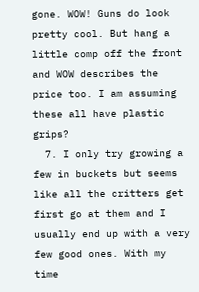gone. WOW! Guns do look pretty cool. But hang a little comp off the front and WOW describes the price too. I am assuming these all have plastic grips?
  7. I only try growing a few in buckets but seems like all the critters get first go at them and I usually end up with a very few good ones. With my time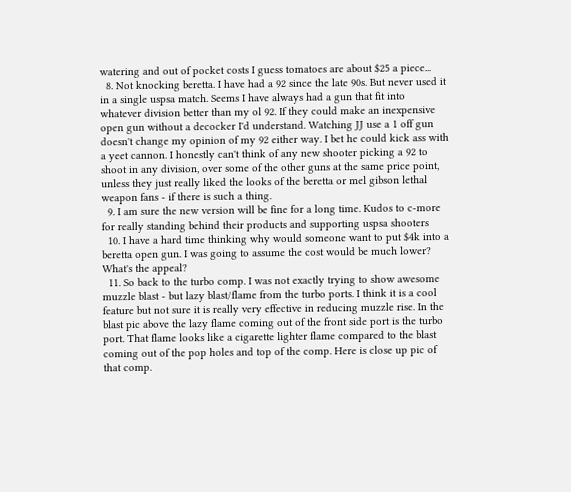watering and out of pocket costs I guess tomatoes are about $25 a piece...
  8. Not knocking beretta. I have had a 92 since the late 90s. But never used it in a single uspsa match. Seems I have always had a gun that fit into whatever division better than my ol 92. If they could make an inexpensive open gun without a decocker I'd understand. Watching JJ use a 1 off gun doesn't change my opinion of my 92 either way. I bet he could kick ass with a yeet cannon. I honestly can't think of any new shooter picking a 92 to shoot in any division, over some of the other guns at the same price point, unless they just really liked the looks of the beretta or mel gibson lethal weapon fans - if there is such a thing.
  9. I am sure the new version will be fine for a long time. Kudos to c-more for really standing behind their products and supporting uspsa shooters
  10. I have a hard time thinking why would someone want to put $4k into a beretta open gun. I was going to assume the cost would be much lower? What's the appeal?
  11. So back to the turbo comp. I was not exactly trying to show awesome muzzle blast - but lazy blast/flame from the turbo ports. I think it is a cool feature but not sure it is really very effective in reducing muzzle rise. In the blast pic above the lazy flame coming out of the front side port is the turbo port. That flame looks like a cigarette lighter flame compared to the blast coming out of the pop holes and top of the comp. Here is close up pic of that comp.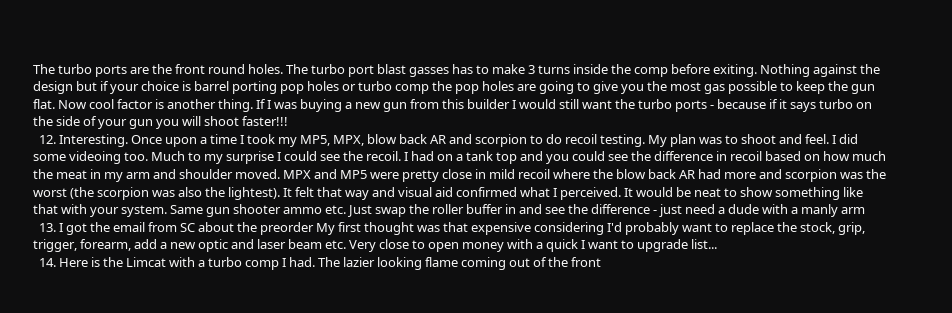The turbo ports are the front round holes. The turbo port blast gasses has to make 3 turns inside the comp before exiting. Nothing against the design but if your choice is barrel porting pop holes or turbo comp the pop holes are going to give you the most gas possible to keep the gun flat. Now cool factor is another thing. If I was buying a new gun from this builder I would still want the turbo ports - because if it says turbo on the side of your gun you will shoot faster!!!
  12. Interesting. Once upon a time I took my MP5, MPX, blow back AR and scorpion to do recoil testing. My plan was to shoot and feel. I did some videoing too. Much to my surprise I could see the recoil. I had on a tank top and you could see the difference in recoil based on how much the meat in my arm and shoulder moved. MPX and MP5 were pretty close in mild recoil where the blow back AR had more and scorpion was the worst (the scorpion was also the lightest). It felt that way and visual aid confirmed what I perceived. It would be neat to show something like that with your system. Same gun shooter ammo etc. Just swap the roller buffer in and see the difference - just need a dude with a manly arm
  13. I got the email from SC about the preorder My first thought was that expensive considering I'd probably want to replace the stock, grip, trigger, forearm, add a new optic and laser beam etc. Very close to open money with a quick I want to upgrade list...
  14. Here is the Limcat with a turbo comp I had. The lazier looking flame coming out of the front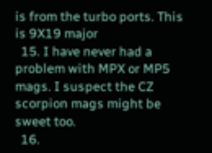is from the turbo ports. This is 9X19 major
  15. I have never had a problem with MPX or MP5 mags. I suspect the CZ scorpion mags might be sweet too.
  16.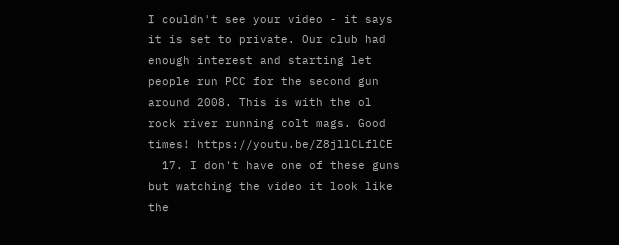I couldn't see your video - it says it is set to private. Our club had enough interest and starting let people run PCC for the second gun around 2008. This is with the ol rock river running colt mags. Good times! https://youtu.be/Z8jllCLflCE
  17. I don't have one of these guns but watching the video it look like the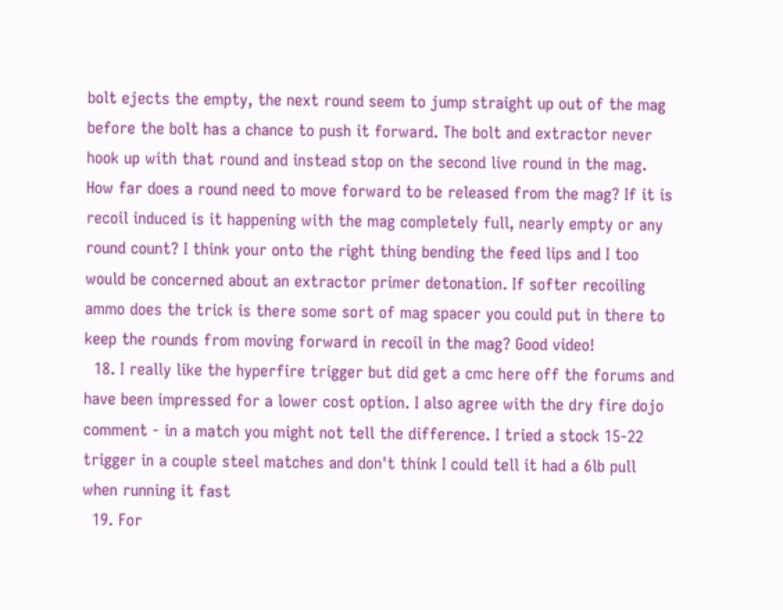bolt ejects the empty, the next round seem to jump straight up out of the mag before the bolt has a chance to push it forward. The bolt and extractor never hook up with that round and instead stop on the second live round in the mag. How far does a round need to move forward to be released from the mag? If it is recoil induced is it happening with the mag completely full, nearly empty or any round count? I think your onto the right thing bending the feed lips and I too would be concerned about an extractor primer detonation. If softer recoiling ammo does the trick is there some sort of mag spacer you could put in there to keep the rounds from moving forward in recoil in the mag? Good video!
  18. I really like the hyperfire trigger but did get a cmc here off the forums and have been impressed for a lower cost option. I also agree with the dry fire dojo comment - in a match you might not tell the difference. I tried a stock 15-22 trigger in a couple steel matches and don't think I could tell it had a 6lb pull when running it fast
  19. For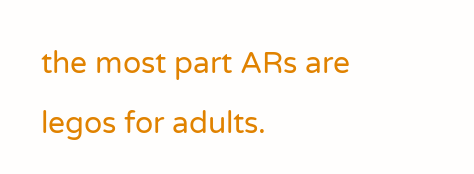the most part ARs are legos for adults.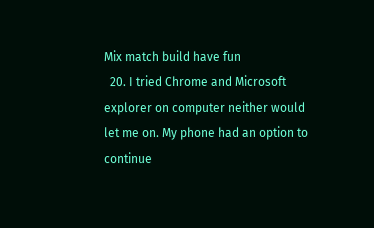Mix match build have fun
  20. I tried Chrome and Microsoft explorer on computer neither would let me on. My phone had an option to continue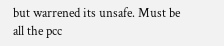but warrened its unsafe. Must be all the pcc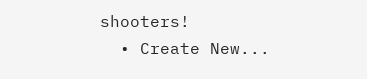shooters!
  • Create New...